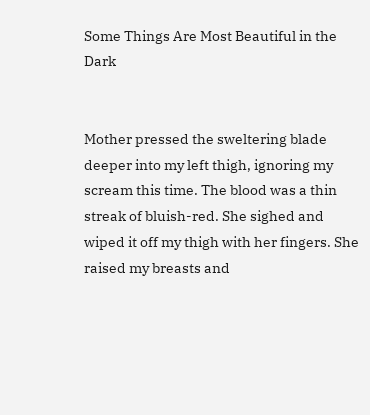Some Things Are Most Beautiful in the Dark


Mother pressed the sweltering blade deeper into my left thigh, ignoring my scream this time. The blood was a thin streak of bluish-red. She sighed and wiped it off my thigh with her fingers. She raised my breasts and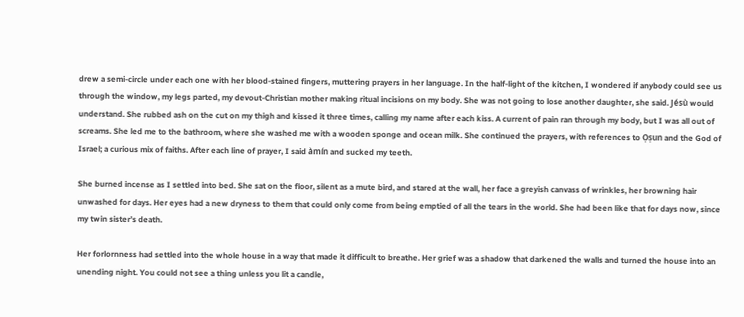drew a semi-circle under each one with her blood-stained fingers, muttering prayers in her language. In the half-light of the kitchen, I wondered if anybody could see us through the window, my legs parted, my devout-Christian mother making ritual incisions on my body. She was not going to lose another daughter, she said. Jésù would understand. She rubbed ash on the cut on my thigh and kissed it three times, calling my name after each kiss. A current of pain ran through my body, but I was all out of screams. She led me to the bathroom, where she washed me with a wooden sponge and ocean milk. She continued the prayers, with references to Ọṣun and the God of Israel; a curious mix of faiths. After each line of prayer, I said àmín and sucked my teeth.

She burned incense as I settled into bed. She sat on the floor, silent as a mute bird, and stared at the wall, her face a greyish canvass of wrinkles, her browning hair unwashed for days. Her eyes had a new dryness to them that could only come from being emptied of all the tears in the world. She had been like that for days now, since my twin sister’s death.

Her forlornness had settled into the whole house in a way that made it difficult to breathe. Her grief was a shadow that darkened the walls and turned the house into an unending night. You could not see a thing unless you lit a candle,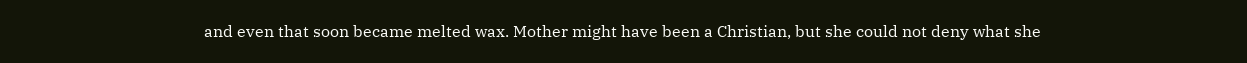and even that soon became melted wax. Mother might have been a Christian, but she could not deny what she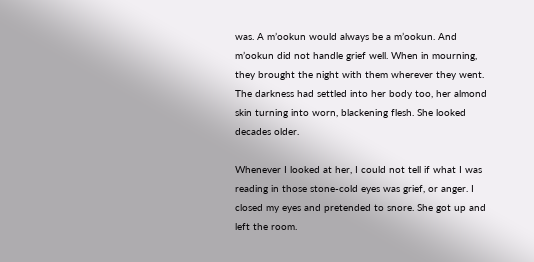was. A m’ookun would always be a m’ookun. And m’ookun did not handle grief well. When in mourning, they brought the night with them wherever they went. The darkness had settled into her body too, her almond skin turning into worn, blackening flesh. She looked decades older.

Whenever I looked at her, I could not tell if what I was reading in those stone-cold eyes was grief, or anger. I closed my eyes and pretended to snore. She got up and left the room.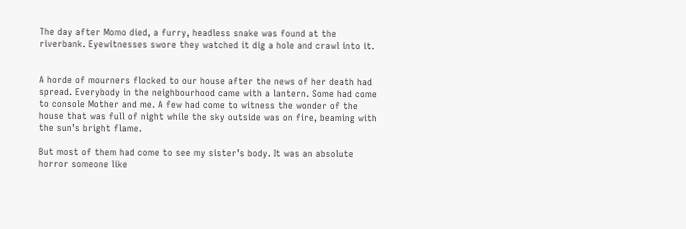The day after Momo died, a furry, headless snake was found at the riverbank. Eyewitnesses swore they watched it dig a hole and crawl into it.


A horde of mourners flocked to our house after the news of her death had spread. Everybody in the neighbourhood came with a lantern. Some had come to console Mother and me. A few had come to witness the wonder of the house that was full of night while the sky outside was on fire, beaming with the sun’s bright flame.

But most of them had come to see my sister’s body. It was an absolute horror someone like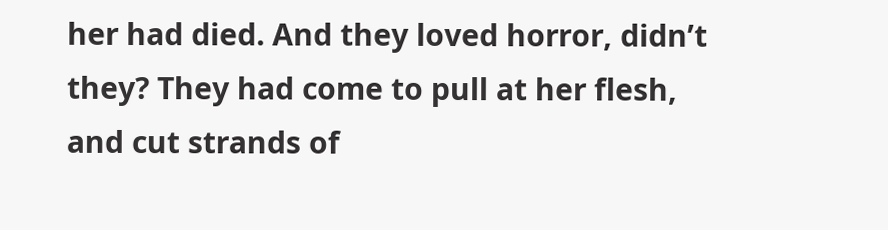her had died. And they loved horror, didn’t they? They had come to pull at her flesh, and cut strands of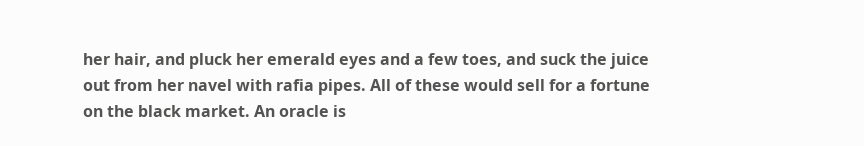her hair, and pluck her emerald eyes and a few toes, and suck the juice out from her navel with rafia pipes. All of these would sell for a fortune on the black market. An oracle is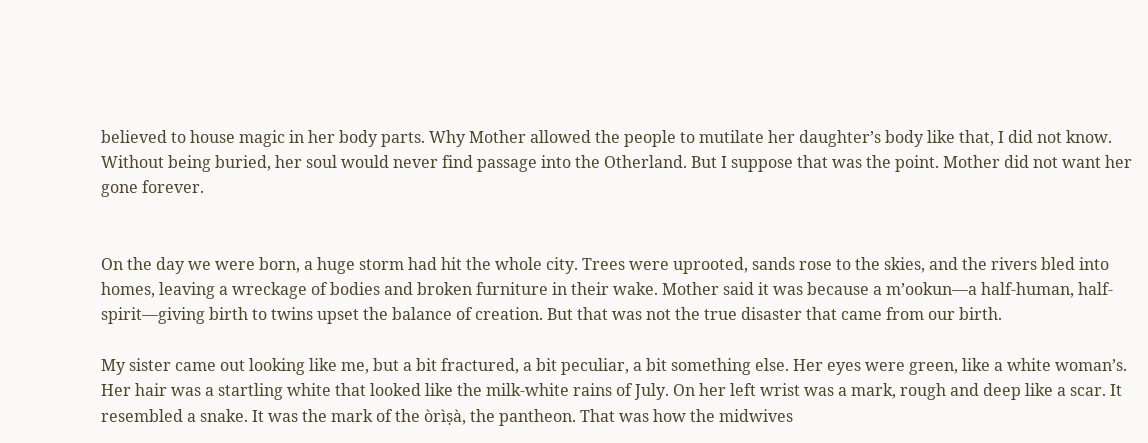believed to house magic in her body parts. Why Mother allowed the people to mutilate her daughter’s body like that, I did not know. Without being buried, her soul would never find passage into the Otherland. But I suppose that was the point. Mother did not want her gone forever.


On the day we were born, a huge storm had hit the whole city. Trees were uprooted, sands rose to the skies, and the rivers bled into homes, leaving a wreckage of bodies and broken furniture in their wake. Mother said it was because a m’ookun—a half-human, half-spirit—giving birth to twins upset the balance of creation. But that was not the true disaster that came from our birth.

My sister came out looking like me, but a bit fractured, a bit peculiar, a bit something else. Her eyes were green, like a white woman’s. Her hair was a startling white that looked like the milk-white rains of July. On her left wrist was a mark, rough and deep like a scar. It resembled a snake. It was the mark of the òrìṣà, the pantheon. That was how the midwives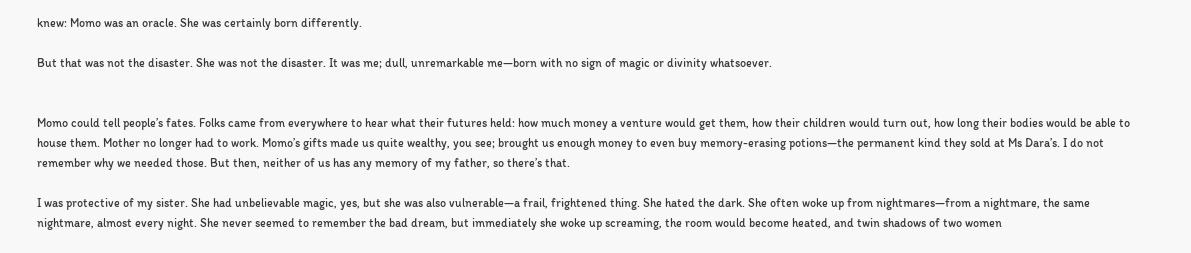knew: Momo was an oracle. She was certainly born differently.

But that was not the disaster. She was not the disaster. It was me; dull, unremarkable me—born with no sign of magic or divinity whatsoever.


Momo could tell people’s fates. Folks came from everywhere to hear what their futures held: how much money a venture would get them, how their children would turn out, how long their bodies would be able to house them. Mother no longer had to work. Momo’s gifts made us quite wealthy, you see; brought us enough money to even buy memory-erasing potions—the permanent kind they sold at Ms Dara’s. I do not remember why we needed those. But then, neither of us has any memory of my father, so there’s that.

I was protective of my sister. She had unbelievable magic, yes, but she was also vulnerable—a frail, frightened thing. She hated the dark. She often woke up from nightmares—from a nightmare, the same nightmare, almost every night. She never seemed to remember the bad dream, but immediately she woke up screaming, the room would become heated, and twin shadows of two women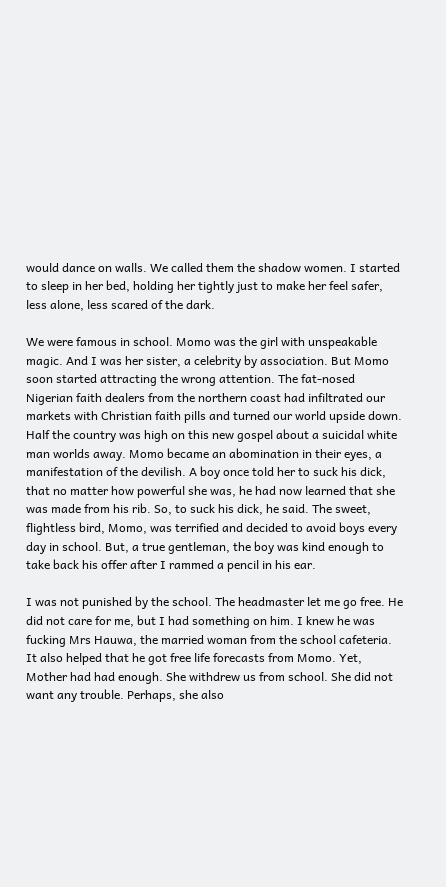would dance on walls. We called them the shadow women. I started to sleep in her bed, holding her tightly just to make her feel safer, less alone, less scared of the dark.

We were famous in school. Momo was the girl with unspeakable magic. And I was her sister, a celebrity by association. But Momo soon started attracting the wrong attention. The fat-nosed Nigerian faith dealers from the northern coast had infiltrated our markets with Christian faith pills and turned our world upside down. Half the country was high on this new gospel about a suicidal white man worlds away. Momo became an abomination in their eyes, a manifestation of the devilish. A boy once told her to suck his dick, that no matter how powerful she was, he had now learned that she was made from his rib. So, to suck his dick, he said. The sweet, flightless bird, Momo, was terrified and decided to avoid boys every day in school. But, a true gentleman, the boy was kind enough to take back his offer after I rammed a pencil in his ear.

I was not punished by the school. The headmaster let me go free. He did not care for me, but I had something on him. I knew he was fucking Mrs Hauwa, the married woman from the school cafeteria. It also helped that he got free life forecasts from Momo. Yet, Mother had had enough. She withdrew us from school. She did not want any trouble. Perhaps, she also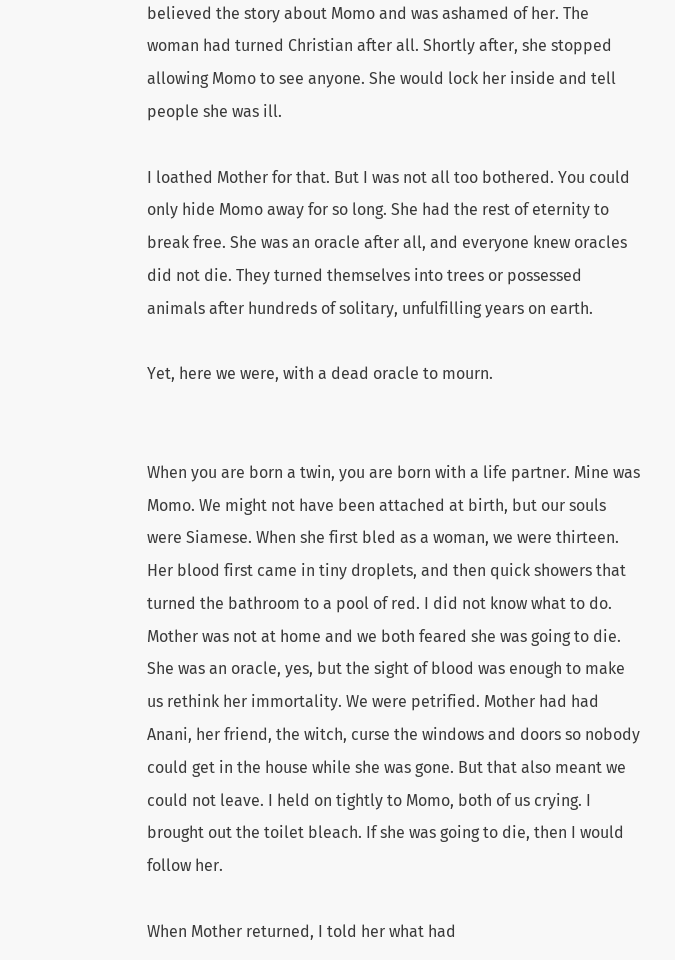believed the story about Momo and was ashamed of her. The woman had turned Christian after all. Shortly after, she stopped allowing Momo to see anyone. She would lock her inside and tell people she was ill.

I loathed Mother for that. But I was not all too bothered. You could only hide Momo away for so long. She had the rest of eternity to break free. She was an oracle after all, and everyone knew oracles did not die. They turned themselves into trees or possessed animals after hundreds of solitary, unfulfilling years on earth.

Yet, here we were, with a dead oracle to mourn.


When you are born a twin, you are born with a life partner. Mine was Momo. We might not have been attached at birth, but our souls were Siamese. When she first bled as a woman, we were thirteen. Her blood first came in tiny droplets, and then quick showers that turned the bathroom to a pool of red. I did not know what to do. Mother was not at home and we both feared she was going to die. She was an oracle, yes, but the sight of blood was enough to make us rethink her immortality. We were petrified. Mother had had Anani, her friend, the witch, curse the windows and doors so nobody could get in the house while she was gone. But that also meant we could not leave. I held on tightly to Momo, both of us crying. I brought out the toilet bleach. If she was going to die, then I would follow her.

When Mother returned, I told her what had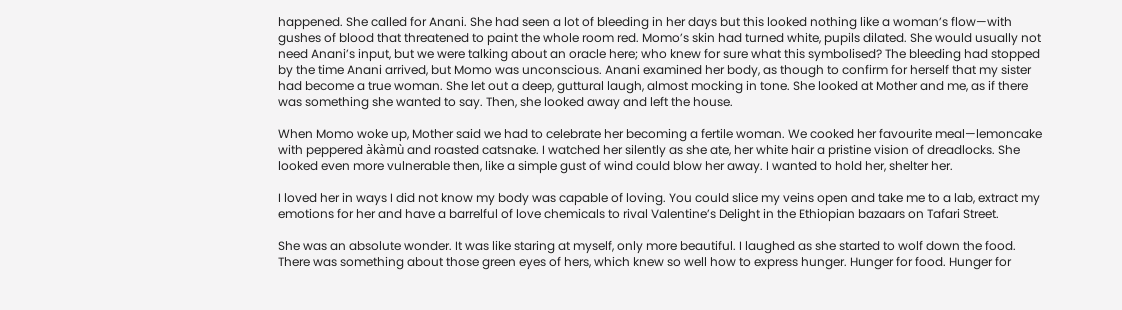happened. She called for Anani. She had seen a lot of bleeding in her days but this looked nothing like a woman’s flow—with gushes of blood that threatened to paint the whole room red. Momo’s skin had turned white, pupils dilated. She would usually not need Anani’s input, but we were talking about an oracle here; who knew for sure what this symbolised? The bleeding had stopped by the time Anani arrived, but Momo was unconscious. Anani examined her body, as though to confirm for herself that my sister had become a true woman. She let out a deep, guttural laugh, almost mocking in tone. She looked at Mother and me, as if there was something she wanted to say. Then, she looked away and left the house.

When Momo woke up, Mother said we had to celebrate her becoming a fertile woman. We cooked her favourite meal—lemoncake with peppered àkàmù and roasted catsnake. I watched her silently as she ate, her white hair a pristine vision of dreadlocks. She looked even more vulnerable then, like a simple gust of wind could blow her away. I wanted to hold her, shelter her.

I loved her in ways I did not know my body was capable of loving. You could slice my veins open and take me to a lab, extract my emotions for her and have a barrelful of love chemicals to rival Valentine’s Delight in the Ethiopian bazaars on Tafari Street.

She was an absolute wonder. It was like staring at myself, only more beautiful. I laughed as she started to wolf down the food. There was something about those green eyes of hers, which knew so well how to express hunger. Hunger for food. Hunger for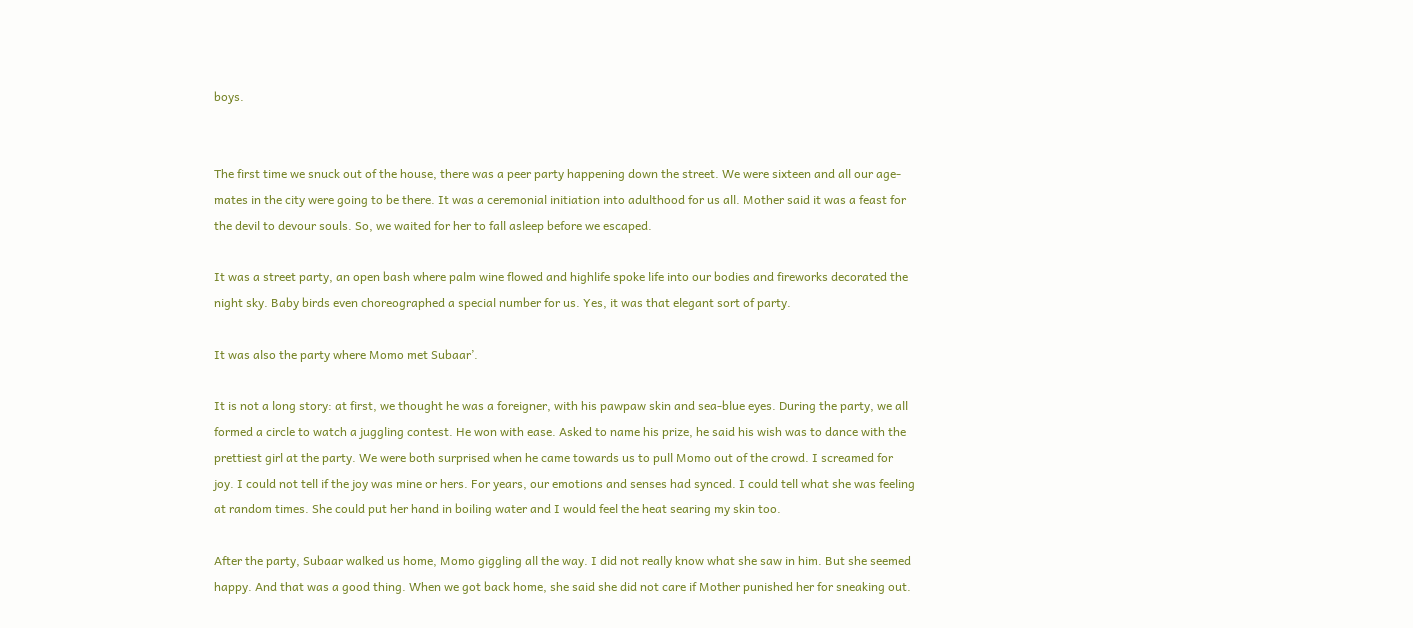boys.


The first time we snuck out of the house, there was a peer party happening down the street. We were sixteen and all our age-mates in the city were going to be there. It was a ceremonial initiation into adulthood for us all. Mother said it was a feast for the devil to devour souls. So, we waited for her to fall asleep before we escaped.

It was a street party, an open bash where palm wine flowed and highlife spoke life into our bodies and fireworks decorated the night sky. Baby birds even choreographed a special number for us. Yes, it was that elegant sort of party.

It was also the party where Momo met Subaar’.

It is not a long story: at first, we thought he was a foreigner, with his pawpaw skin and sea-blue eyes. During the party, we all formed a circle to watch a juggling contest. He won with ease. Asked to name his prize, he said his wish was to dance with the prettiest girl at the party. We were both surprised when he came towards us to pull Momo out of the crowd. I screamed for joy. I could not tell if the joy was mine or hers. For years, our emotions and senses had synced. I could tell what she was feeling at random times. She could put her hand in boiling water and I would feel the heat searing my skin too.

After the party, Subaar walked us home, Momo giggling all the way. I did not really know what she saw in him. But she seemed happy. And that was a good thing. When we got back home, she said she did not care if Mother punished her for sneaking out.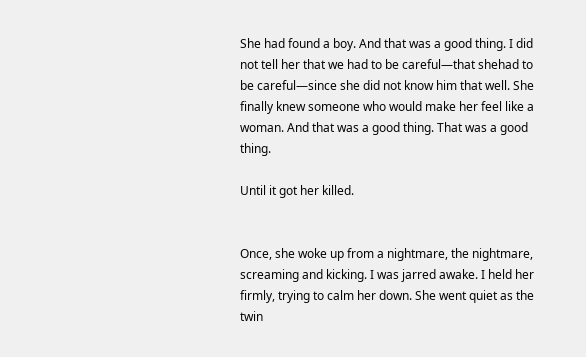She had found a boy. And that was a good thing. I did not tell her that we had to be careful—that shehad to be careful—since she did not know him that well. She finally knew someone who would make her feel like a woman. And that was a good thing. That was a good thing.

Until it got her killed.


Once, she woke up from a nightmare, the nightmare, screaming and kicking. I was jarred awake. I held her firmly, trying to calm her down. She went quiet as the twin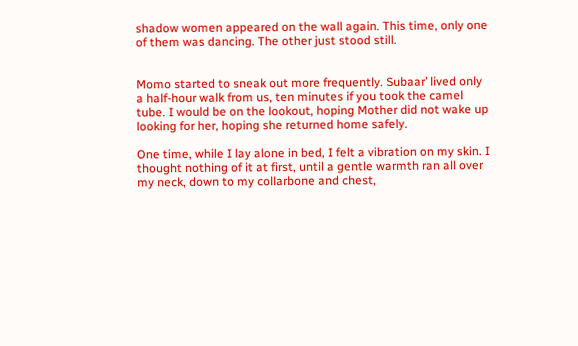shadow women appeared on the wall again. This time, only one of them was dancing. The other just stood still.


Momo started to sneak out more frequently. Subaar’ lived only a half-hour walk from us, ten minutes if you took the camel tube. I would be on the lookout, hoping Mother did not wake up looking for her, hoping she returned home safely.

One time, while I lay alone in bed, I felt a vibration on my skin. I thought nothing of it at first, until a gentle warmth ran all over my neck, down to my collarbone and chest,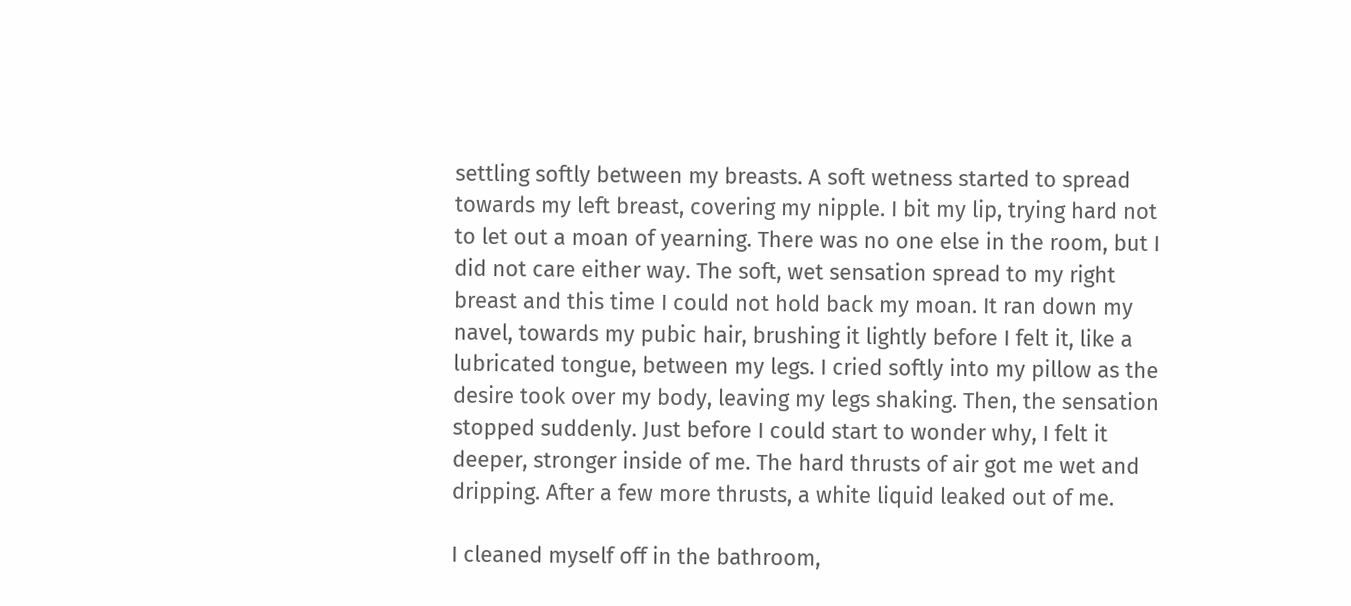settling softly between my breasts. A soft wetness started to spread towards my left breast, covering my nipple. I bit my lip, trying hard not to let out a moan of yearning. There was no one else in the room, but I did not care either way. The soft, wet sensation spread to my right breast and this time I could not hold back my moan. It ran down my navel, towards my pubic hair, brushing it lightly before I felt it, like a lubricated tongue, between my legs. I cried softly into my pillow as the desire took over my body, leaving my legs shaking. Then, the sensation stopped suddenly. Just before I could start to wonder why, I felt it deeper, stronger inside of me. The hard thrusts of air got me wet and dripping. After a few more thrusts, a white liquid leaked out of me.

I cleaned myself off in the bathroom,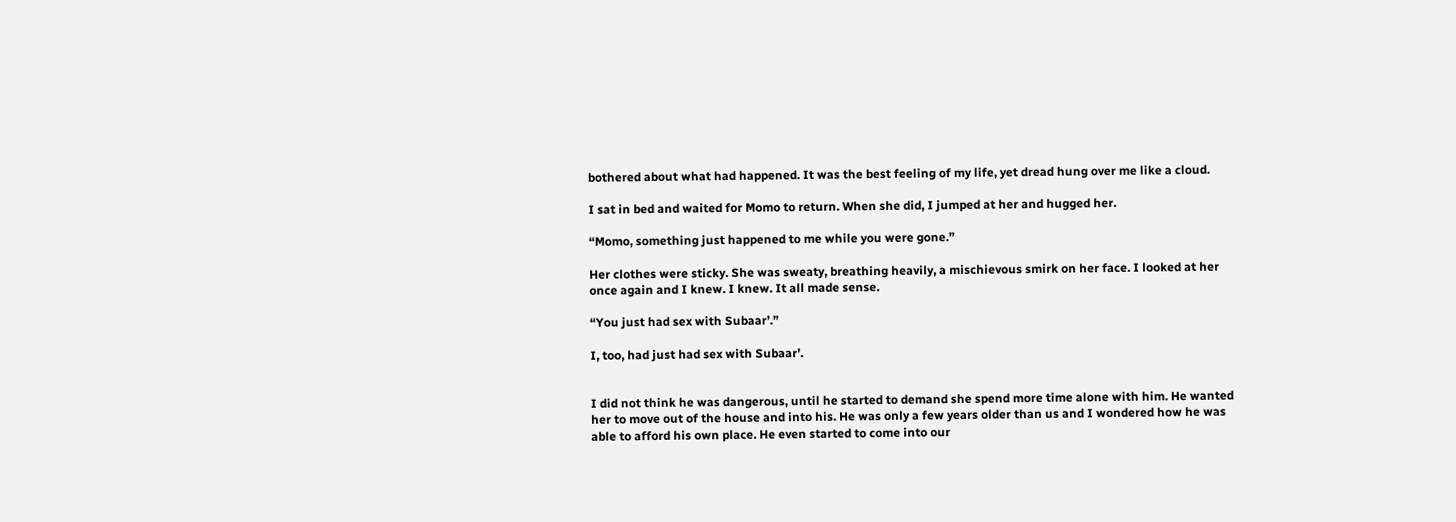bothered about what had happened. It was the best feeling of my life, yet dread hung over me like a cloud.

I sat in bed and waited for Momo to return. When she did, I jumped at her and hugged her.

“Momo, something just happened to me while you were gone.”

Her clothes were sticky. She was sweaty, breathing heavily, a mischievous smirk on her face. I looked at her once again and I knew. I knew. It all made sense.

“You just had sex with Subaar’.”

I, too, had just had sex with Subaar’.


I did not think he was dangerous, until he started to demand she spend more time alone with him. He wanted her to move out of the house and into his. He was only a few years older than us and I wondered how he was able to afford his own place. He even started to come into our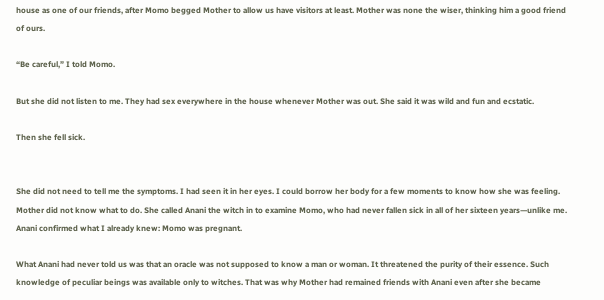house as one of our friends, after Momo begged Mother to allow us have visitors at least. Mother was none the wiser, thinking him a good friend of ours.

“Be careful,” I told Momo.

But she did not listen to me. They had sex everywhere in the house whenever Mother was out. She said it was wild and fun and ecstatic.

Then she fell sick.


She did not need to tell me the symptoms. I had seen it in her eyes. I could borrow her body for a few moments to know how she was feeling. Mother did not know what to do. She called Anani the witch in to examine Momo, who had never fallen sick in all of her sixteen years—unlike me. Anani confirmed what I already knew: Momo was pregnant.

What Anani had never told us was that an oracle was not supposed to know a man or woman. It threatened the purity of their essence. Such knowledge of peculiar beings was available only to witches. That was why Mother had remained friends with Anani even after she became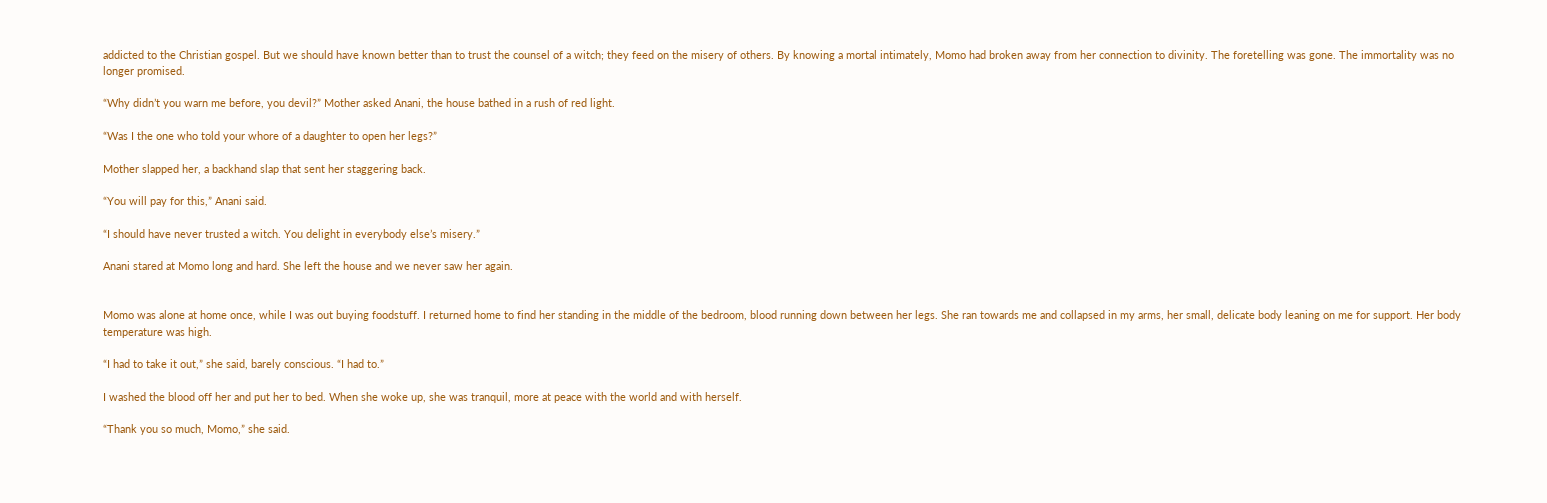addicted to the Christian gospel. But we should have known better than to trust the counsel of a witch; they feed on the misery of others. By knowing a mortal intimately, Momo had broken away from her connection to divinity. The foretelling was gone. The immortality was no longer promised.

“Why didn’t you warn me before, you devil?” Mother asked Anani, the house bathed in a rush of red light.

“Was I the one who told your whore of a daughter to open her legs?”

Mother slapped her, a backhand slap that sent her staggering back.

“You will pay for this,” Anani said.

“I should have never trusted a witch. You delight in everybody else’s misery.”

Anani stared at Momo long and hard. She left the house and we never saw her again.


Momo was alone at home once, while I was out buying foodstuff. I returned home to find her standing in the middle of the bedroom, blood running down between her legs. She ran towards me and collapsed in my arms, her small, delicate body leaning on me for support. Her body temperature was high.

“I had to take it out,” she said, barely conscious. “I had to.”

I washed the blood off her and put her to bed. When she woke up, she was tranquil, more at peace with the world and with herself.

“Thank you so much, Momo,” she said.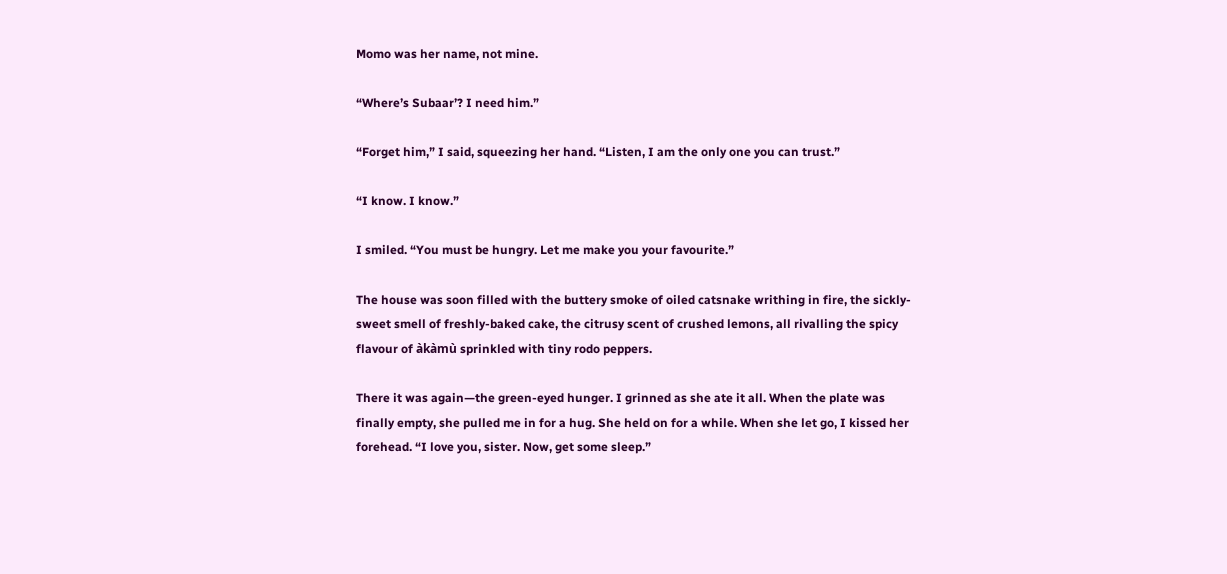Momo was her name, not mine.

“Where’s Subaar’? I need him.”

“Forget him,” I said, squeezing her hand. “Listen, I am the only one you can trust.”

“I know. I know.”

I smiled. “You must be hungry. Let me make you your favourite.”

The house was soon filled with the buttery smoke of oiled catsnake writhing in fire, the sickly-sweet smell of freshly-baked cake, the citrusy scent of crushed lemons, all rivalling the spicy flavour of àkàmù sprinkled with tiny rodo peppers.

There it was again—the green-eyed hunger. I grinned as she ate it all. When the plate was finally empty, she pulled me in for a hug. She held on for a while. When she let go, I kissed her forehead. “I love you, sister. Now, get some sleep.”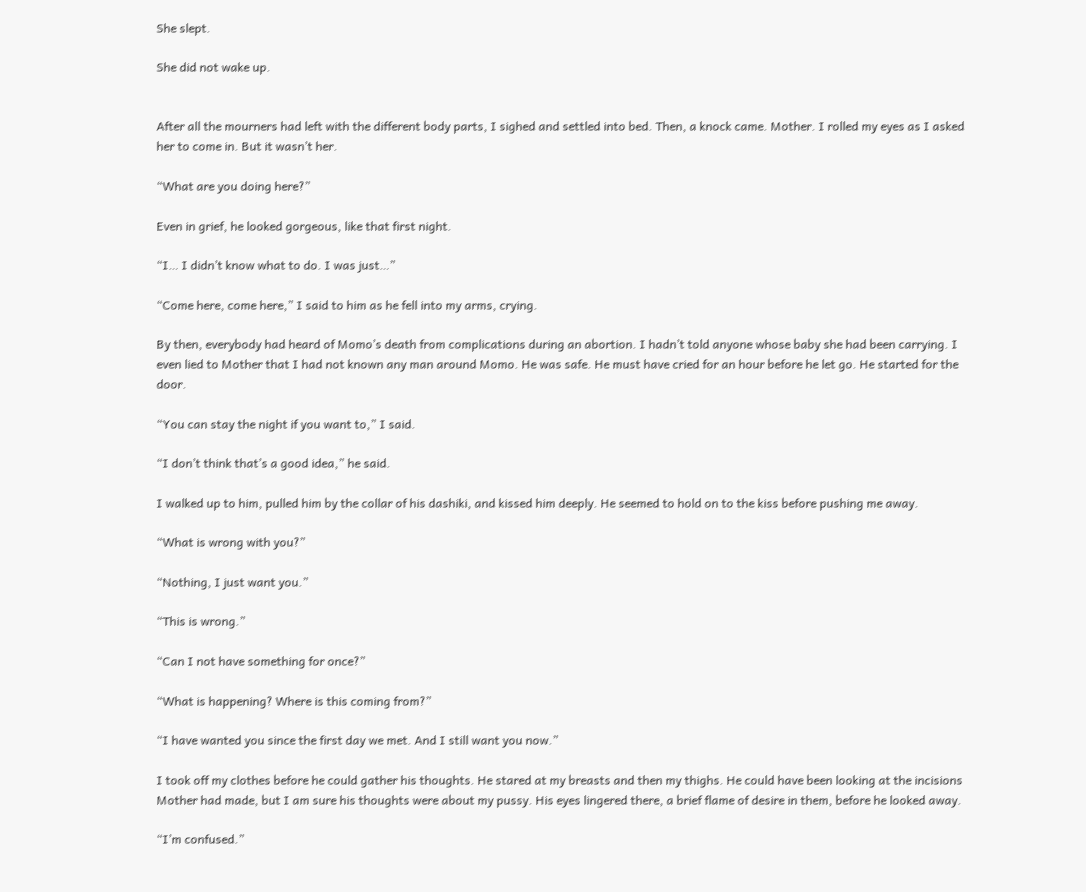She slept.

She did not wake up.


After all the mourners had left with the different body parts, I sighed and settled into bed. Then, a knock came. Mother. I rolled my eyes as I asked her to come in. But it wasn’t her.

“What are you doing here?”

Even in grief, he looked gorgeous, like that first night.

“I… I didn’t know what to do. I was just…”

“Come here, come here,” I said to him as he fell into my arms, crying.

By then, everybody had heard of Momo’s death from complications during an abortion. I hadn’t told anyone whose baby she had been carrying. I even lied to Mother that I had not known any man around Momo. He was safe. He must have cried for an hour before he let go. He started for the door.

“You can stay the night if you want to,” I said.

“I don’t think that’s a good idea,” he said.

I walked up to him, pulled him by the collar of his dashiki, and kissed him deeply. He seemed to hold on to the kiss before pushing me away.

“What is wrong with you?”

“Nothing, I just want you.”

“This is wrong.”

“Can I not have something for once?”

“What is happening? Where is this coming from?”

“I have wanted you since the first day we met. And I still want you now.”

I took off my clothes before he could gather his thoughts. He stared at my breasts and then my thighs. He could have been looking at the incisions Mother had made, but I am sure his thoughts were about my pussy. His eyes lingered there, a brief flame of desire in them, before he looked away.

“I’m confused.”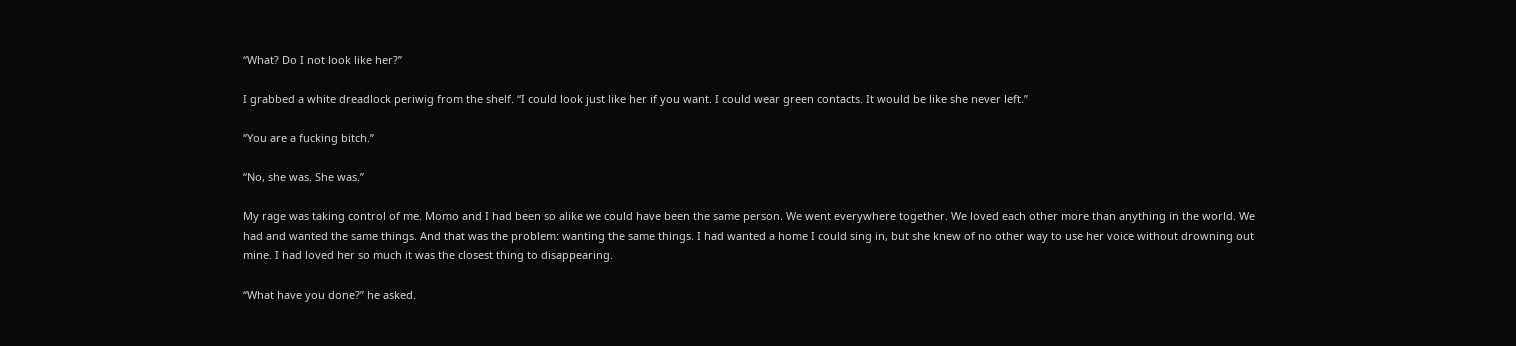“What? Do I not look like her?”

I grabbed a white dreadlock periwig from the shelf. “I could look just like her if you want. I could wear green contacts. It would be like she never left.”

“You are a fucking bitch.”

“No, she was. She was.”

My rage was taking control of me. Momo and I had been so alike we could have been the same person. We went everywhere together. We loved each other more than anything in the world. We had and wanted the same things. And that was the problem: wanting the same things. I had wanted a home I could sing in, but she knew of no other way to use her voice without drowning out mine. I had loved her so much it was the closest thing to disappearing.

“What have you done?” he asked.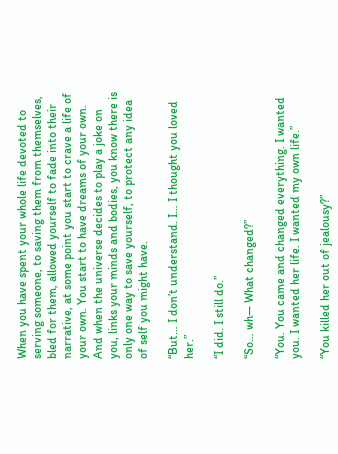When you have spent your whole life devoted to serving someone, to saving them from themselves, bled for them, allowed yourself to fade into their narrative, at some point you start to crave a life of your own. You start to have dreams of your own. And when the universe decides to play a joke on you, links your minds and bodies, you know there is only one way to save yourself, to protect any idea of self you might have.

“But… I don’t understand. I… I thought you loved her.”

“I did. I still do.”

“So… wh— What changed?”

“You. You came and changed everything. I wanted you. I wanted her life. I wanted my own life.”

“You killed her out of jealousy?”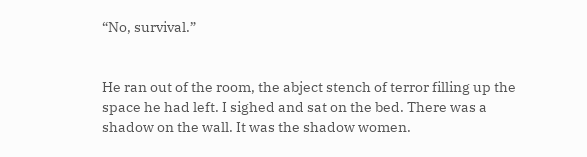“No, survival.”


He ran out of the room, the abject stench of terror filling up the space he had left. I sighed and sat on the bed. There was a shadow on the wall. It was the shadow women.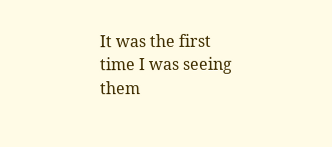It was the first time I was seeing them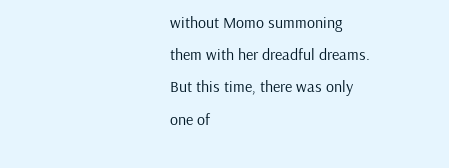without Momo summoning them with her dreadful dreams. But this time, there was only one of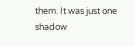them. It was just one shadow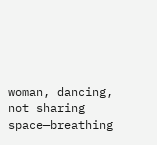woman, dancing, not sharing space—breathing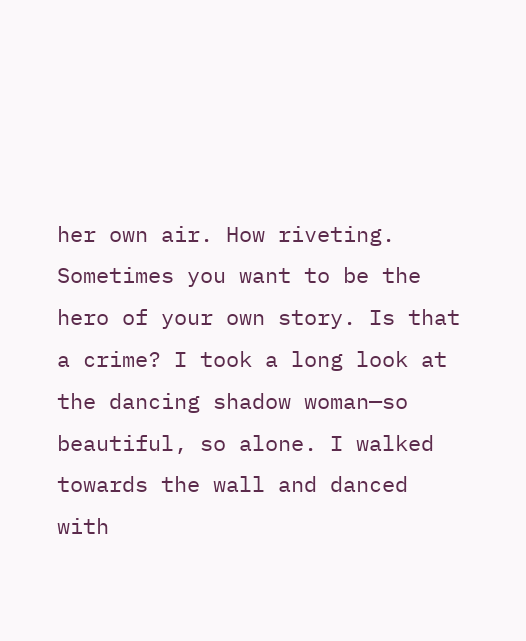her own air. How riveting. Sometimes you want to be the hero of your own story. Is that a crime? I took a long look at the dancing shadow woman—so beautiful, so alone. I walked towards the wall and danced with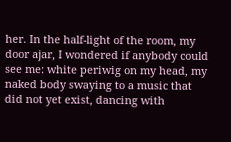her. In the half-light of the room, my door ajar, I wondered if anybody could see me: white periwig on my head, my naked body swaying to a music that did not yet exist, dancing with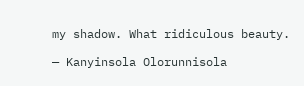my shadow. What ridiculous beauty.

— Kanyinsola Olorunnisola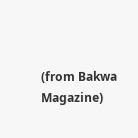(from Bakwa Magazine)